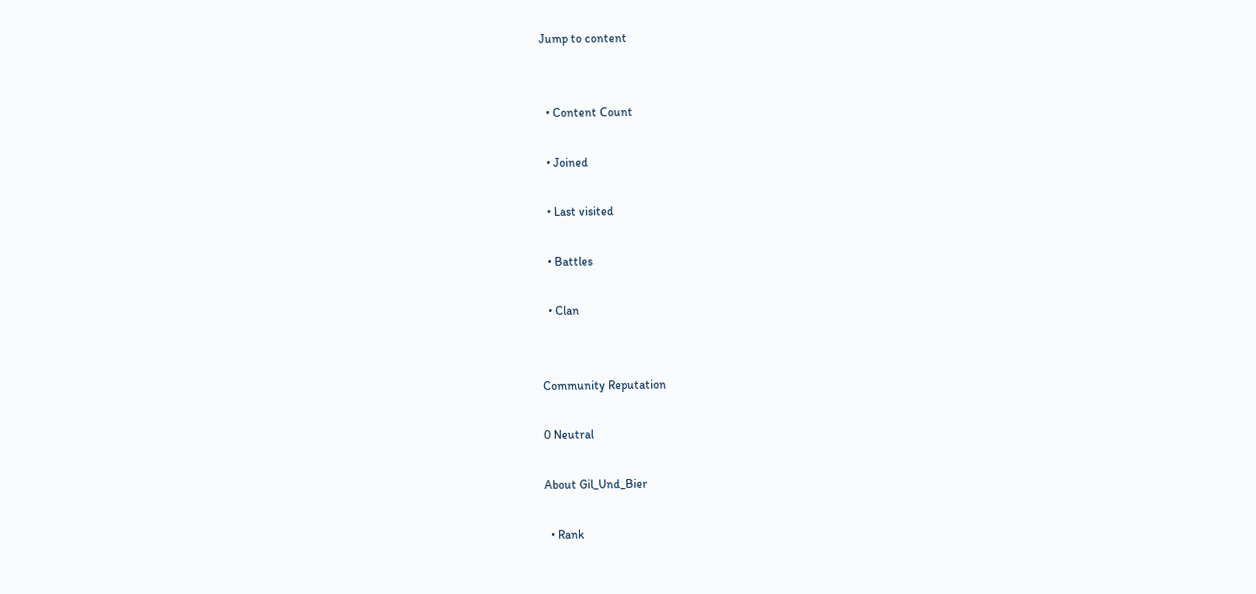Jump to content


  • Content Сount

  • Joined

  • Last visited

  • Battles

  • Clan


Community Reputation

0 Neutral

About Gil_Und_Bier

  • Rank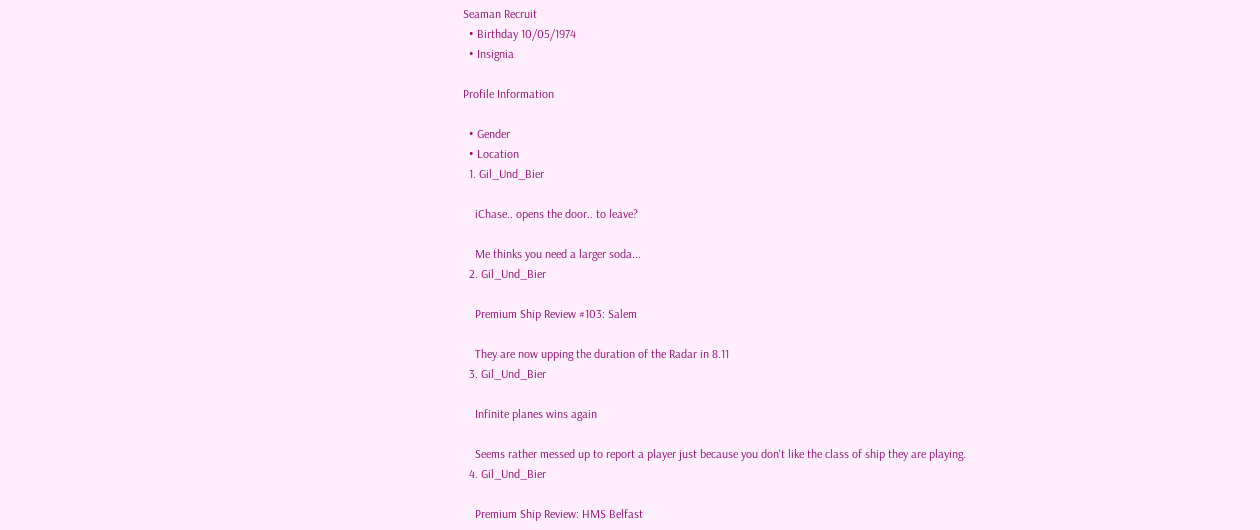Seaman Recruit
  • Birthday 10/05/1974
  • Insignia

Profile Information

  • Gender
  • Location
  1. Gil_Und_Bier

    iChase.. opens the door.. to leave?

    Me thinks you need a larger soda...
  2. Gil_Und_Bier

    Premium Ship Review #103: Salem

    They are now upping the duration of the Radar in 8.11
  3. Gil_Und_Bier

    Infinite planes wins again

    Seems rather messed up to report a player just because you don't like the class of ship they are playing.
  4. Gil_Und_Bier

    Premium Ship Review: HMS Belfast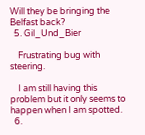Will they be bringing the Belfast back?
  5. Gil_Und_Bier

    Frustrating bug with steering.

    I am still having this problem but it only seems to happen when I am spotted.
  6.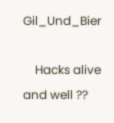Gil_Und_Bier

    Hacks alive and well ??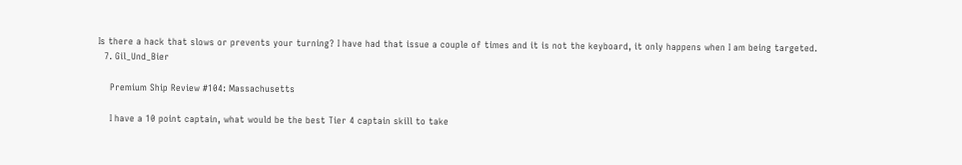Is there a hack that slows or prevents your turning? I have had that issue a couple of times and it is not the keyboard, it only happens when I am being targeted.
  7. Gil_Und_Bier

    Premium Ship Review #104: Massachusetts

    I have a 10 point captain, what would be the best Tier 4 captain skill to take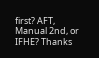first? AFT, Manual 2nd, or IFHE? Thanks